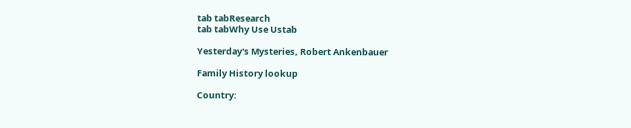tab tabResearch
tab tabWhy Use Ustab

Yesterday's Mysteries, Robert Ankenbauer

Family History lookup

Country: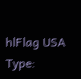hlFlag USA     Type: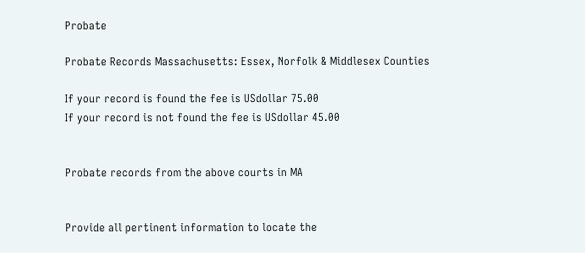Probate

Probate Records Massachusetts: Essex, Norfolk & Middlesex Counties

If your record is found the fee is USdollar 75.00
If your record is not found the fee is USdollar 45.00


Probate records from the above courts in MA


Provide all pertinent information to locate the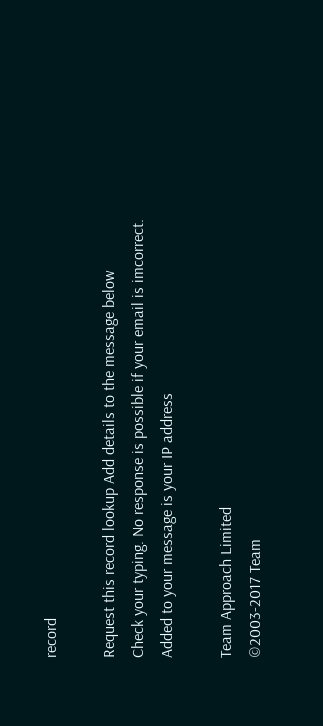record

Request this record lookup Add details to the message below
Check your typing. No response is possible if your email is imcorrect.
Added to your message is your IP address

Team Approach Limited
©2003-2017 Team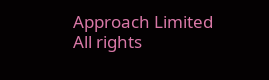Approach Limited
All rights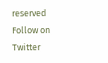reserved
Follow on Twitter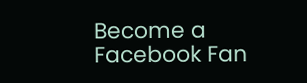Become a Facebook Fan